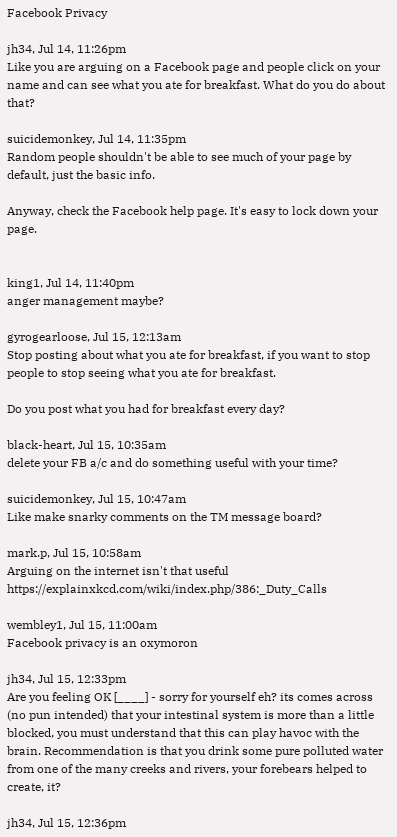Facebook Privacy

jh34, Jul 14, 11:26pm
Like you are arguing on a Facebook page and people click on your name and can see what you ate for breakfast. What do you do about that?

suicidemonkey, Jul 14, 11:35pm
Random people shouldn't be able to see much of your page by default, just the basic info.

Anyway, check the Facebook help page. It's easy to lock down your page.


king1, Jul 14, 11:40pm
anger management maybe?

gyrogearloose, Jul 15, 12:13am
Stop posting about what you ate for breakfast, if you want to stop people to stop seeing what you ate for breakfast.

Do you post what you had for breakfast every day?

black-heart, Jul 15, 10:35am
delete your FB a/c and do something useful with your time?

suicidemonkey, Jul 15, 10:47am
Like make snarky comments on the TM message board?

mark.p, Jul 15, 10:58am
Arguing on the internet isn't that useful https://explainxkcd.com/wiki/index.php/386:_Duty_Calls

wembley1, Jul 15, 11:00am
Facebook privacy is an oxymoron

jh34, Jul 15, 12:33pm
Are you feeling OK [____] - sorry for yourself eh? its comes across (no pun intended) that your intestinal system is more than a little blocked, you must understand that this can play havoc with the brain. Recommendation is that you drink some pure polluted water from one of the many creeks and rivers, your forebears helped to create, it?

jh34, Jul 15, 12:36pm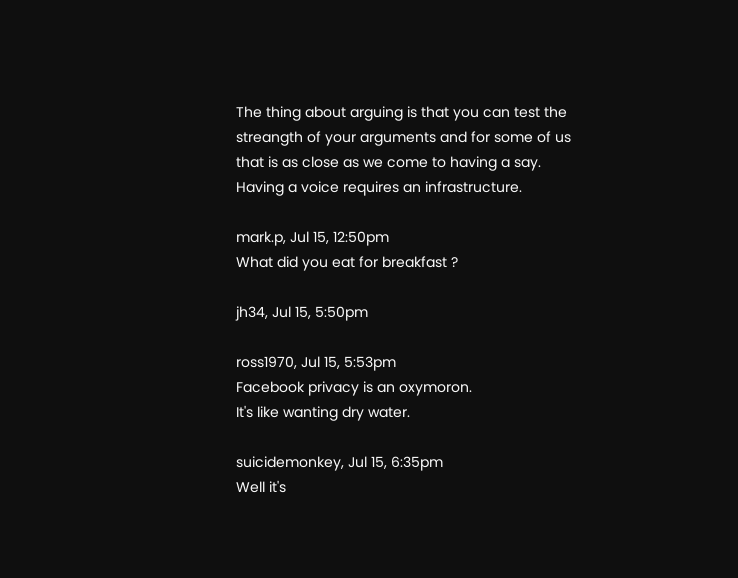The thing about arguing is that you can test the streangth of your arguments and for some of us that is as close as we come to having a say. Having a voice requires an infrastructure.

mark.p, Jul 15, 12:50pm
What did you eat for breakfast ?

jh34, Jul 15, 5:50pm

ross1970, Jul 15, 5:53pm
Facebook privacy is an oxymoron.
It's like wanting dry water.

suicidemonkey, Jul 15, 6:35pm
Well it's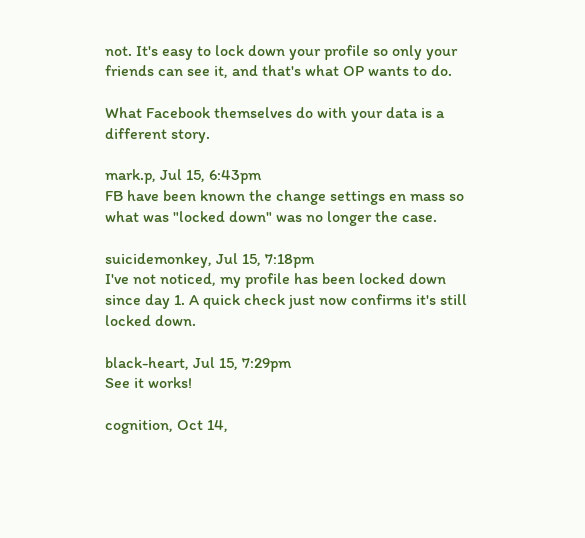not. It's easy to lock down your profile so only your friends can see it, and that's what OP wants to do.

What Facebook themselves do with your data is a different story.

mark.p, Jul 15, 6:43pm
FB have been known the change settings en mass so what was "locked down" was no longer the case.

suicidemonkey, Jul 15, 7:18pm
I've not noticed, my profile has been locked down since day 1. A quick check just now confirms it's still locked down.

black-heart, Jul 15, 7:29pm
See it works!

cognition, Oct 14,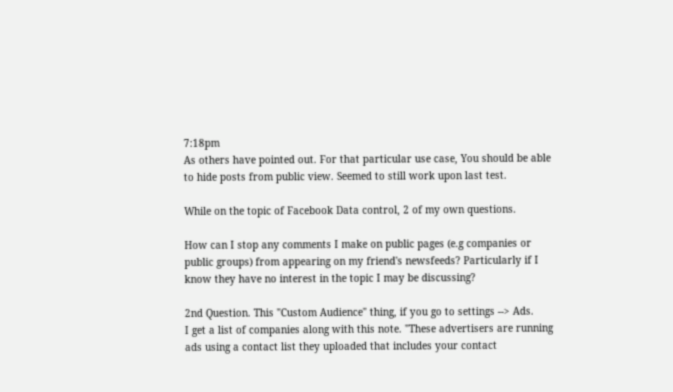7:18pm
As others have pointed out. For that particular use case, You should be able to hide posts from public view. Seemed to still work upon last test.

While on the topic of Facebook Data control, 2 of my own questions.

How can I stop any comments I make on public pages (e.g companies or public groups) from appearing on my friend's newsfeeds? Particularly if I know they have no interest in the topic I may be discussing?

2nd Question. This "Custom Audience" thing, if you go to settings --> Ads.
I get a list of companies along with this note. "These advertisers are running ads using a contact list they uploaded that includes your contact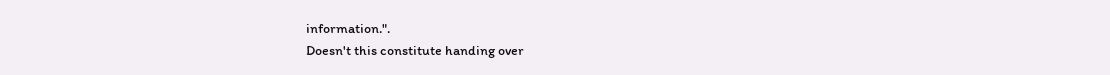information.".
Doesn't this constitute handing over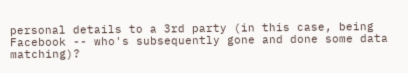personal details to a 3rd party (in this case, being Facebook -- who's subsequently gone and done some data matching)?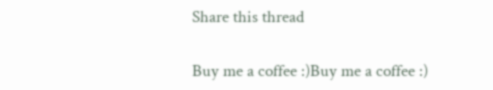Share this thread

Buy me a coffee :)Buy me a coffee :)